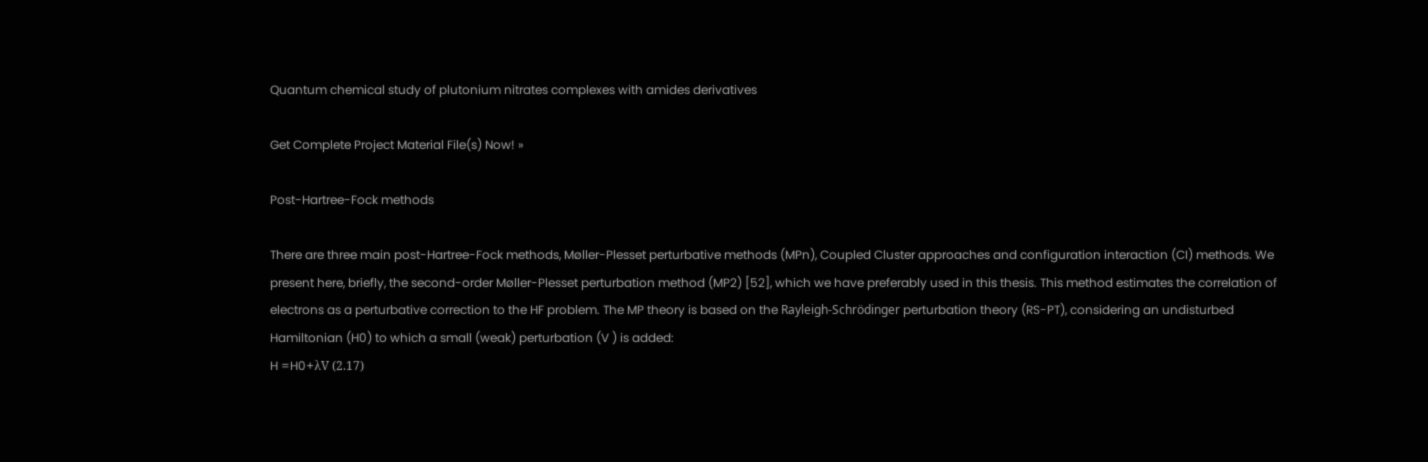Quantum chemical study of plutonium nitrates complexes with amides derivatives

Get Complete Project Material File(s) Now! »

Post-Hartree-Fock methods

There are three main post-Hartree-Fock methods, Møller-Plesset perturbative methods (MPn), Coupled Cluster approaches and configuration interaction (CI) methods. We present here, briefly, the second-order Møller-Plesset perturbation method (MP2) [52], which we have preferably used in this thesis. This method estimates the correlation of electrons as a perturbative correction to the HF problem. The MP theory is based on the Rayleigh-Schrödinger perturbation theory (RS-PT), considering an undisturbed Hamiltonian (H0) to which a small (weak) perturbation (V ) is added:
H =H0+λV (2.17)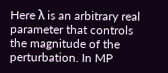Here λ is an arbitrary real parameter that controls the magnitude of the perturbation. In MP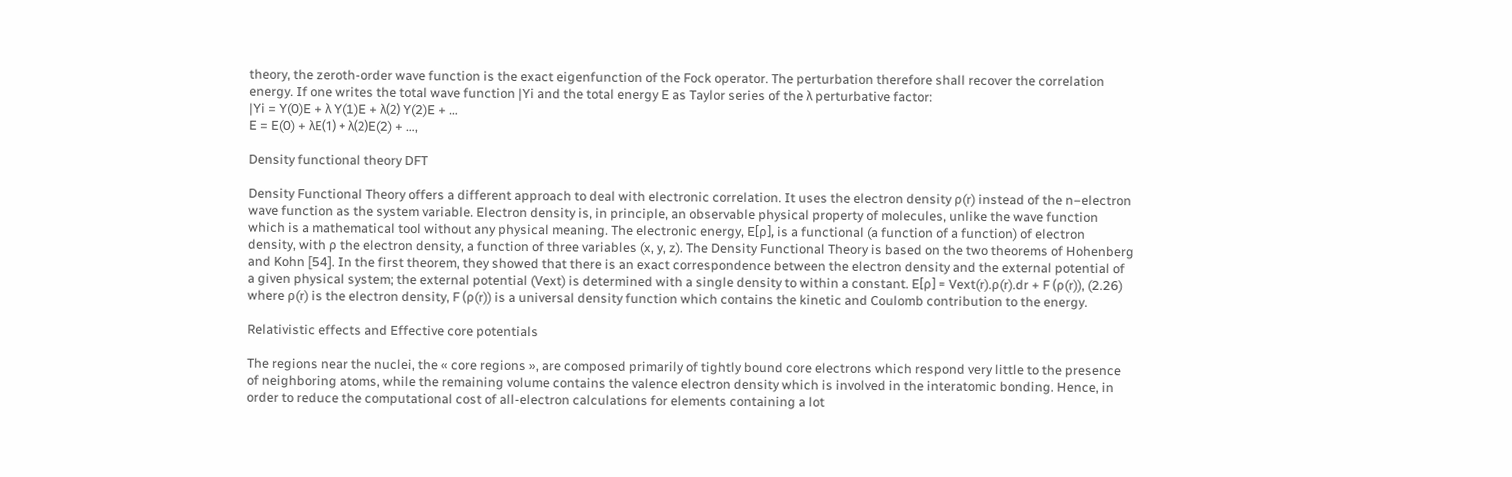theory, the zeroth-order wave function is the exact eigenfunction of the Fock operator. The perturbation therefore shall recover the correlation energy. If one writes the total wave function |Yi and the total energy E as Taylor series of the λ perturbative factor:
|Yi = Y(0)E + λ Y(1)E + λ(2) Y(2)E + …
E = E(0) + λE(1) + λ(2)E(2) + …,

Density functional theory DFT

Density Functional Theory offers a different approach to deal with electronic correlation. It uses the electron density ρ(r) instead of the n−electron wave function as the system variable. Electron density is, in principle, an observable physical property of molecules, unlike the wave function which is a mathematical tool without any physical meaning. The electronic energy, E[ρ], is a functional (a function of a function) of electron density, with ρ the electron density, a function of three variables (x, y, z). The Density Functional Theory is based on the two theorems of Hohenberg and Kohn [54]. In the first theorem, they showed that there is an exact correspondence between the electron density and the external potential of a given physical system; the external potential (Vext) is determined with a single density to within a constant. E[ρ] = Vext(r).ρ(r).dr + F (ρ(r)), (2.26)
where ρ(r) is the electron density, F (ρ(r)) is a universal density function which contains the kinetic and Coulomb contribution to the energy.

Relativistic effects and Effective core potentials

The regions near the nuclei, the « core regions », are composed primarily of tightly bound core electrons which respond very little to the presence of neighboring atoms, while the remaining volume contains the valence electron density which is involved in the interatomic bonding. Hence, in order to reduce the computational cost of all-electron calculations for elements containing a lot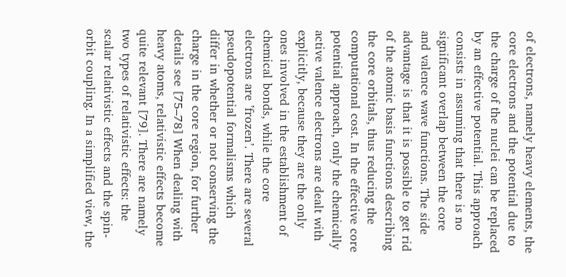of electrons, namely heavy elements, the core electrons and the potential due to the charge of the nuclei can be replaced by an effective potential. This approach consists in assuming that there is no significant overlap between the core and valence wave functions. The side advantage is that it is possible to get rid of the atomic basis functions describing the core orbitals, thus reducing the computational cost. In the effective core potential approach, only the chemically active valence electrons are dealt with explicitly, because they are the only ones involved in the establishment of chemical bonds, while the core electrons are ’frozen’. There are several pseudopotential formalisms which differ in whether or not conserving the charge in the core region, for further details see [75–78] When dealing with heavy atoms, relativistic effects become quite relevant [79]. There are namely two types of relativistic effects: the scalar relativistic effects and the spin-orbit coupling. In a simplified view, the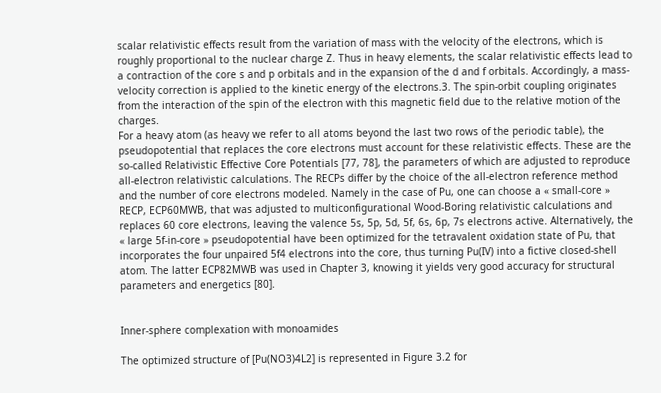scalar relativistic effects result from the variation of mass with the velocity of the electrons, which is roughly proportional to the nuclear charge Z. Thus in heavy elements, the scalar relativistic effects lead to a contraction of the core s and p orbitals and in the expansion of the d and f orbitals. Accordingly, a mass-velocity correction is applied to the kinetic energy of the electrons.3. The spin-orbit coupling originates from the interaction of the spin of the electron with this magnetic field due to the relative motion of the charges.
For a heavy atom (as heavy we refer to all atoms beyond the last two rows of the periodic table), the pseudopotential that replaces the core electrons must account for these relativistic effects. These are the so-called Relativistic Effective Core Potentials [77, 78], the parameters of which are adjusted to reproduce all-electron relativistic calculations. The RECPs differ by the choice of the all-electron reference method and the number of core electrons modeled. Namely in the case of Pu, one can choose a « small-core » RECP, ECP60MWB, that was adjusted to multiconfigurational Wood-Boring relativistic calculations and replaces 60 core electrons, leaving the valence 5s, 5p, 5d, 5f, 6s, 6p, 7s electrons active. Alternatively, the « large 5f-in-core » pseudopotential have been optimized for the tetravalent oxidation state of Pu, that incorporates the four unpaired 5f4 electrons into the core, thus turning Pu(IV) into a fictive closed-shell atom. The latter ECP82MWB was used in Chapter 3, knowing it yields very good accuracy for structural parameters and energetics [80].


Inner-sphere complexation with monoamides

The optimized structure of [Pu(NO3)4L2] is represented in Figure 3.2 for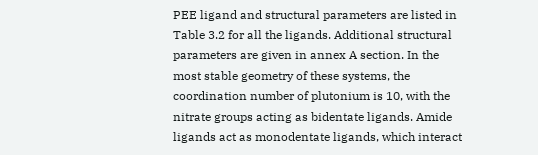PEE ligand and structural parameters are listed in Table 3.2 for all the ligands. Additional structural parameters are given in annex A section. In the most stable geometry of these systems, the coordination number of plutonium is 10, with the nitrate groups acting as bidentate ligands. Amide ligands act as monodentate ligands, which interact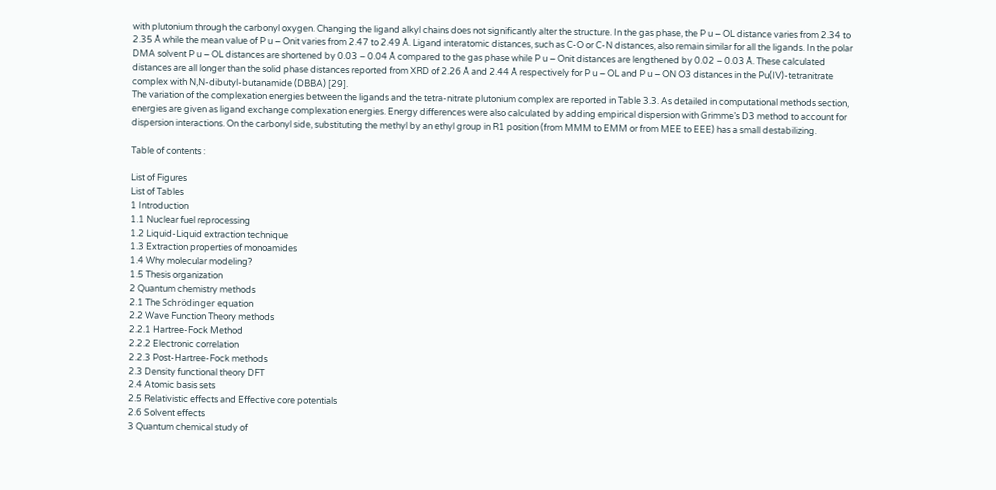with plutonium through the carbonyl oxygen. Changing the ligand alkyl chains does not significantly alter the structure. In the gas phase, the P u − OL distance varies from 2.34 to 2.35 Å while the mean value of P u − Onit varies from 2.47 to 2.49 Å. Ligand interatomic distances, such as C-O or C-N distances, also remain similar for all the ligands. In the polar DMA solvent P u − OL distances are shortened by 0.03 – 0.04 Å compared to the gas phase while P u − Onit distances are lengthened by 0.02 – 0.03 Å. These calculated distances are all longer than the solid phase distances reported from XRD of 2.26 Å and 2.44 Å respectively for P u − OL and P u − ON O3 distances in the Pu(IV)-tetranitrate complex with N,N-dibutyl-butanamide (DBBA) [29].
The variation of the complexation energies between the ligands and the tetra-nitrate plutonium complex are reported in Table 3.3. As detailed in computational methods section, energies are given as ligand exchange complexation energies. Energy differences were also calculated by adding empirical dispersion with Grimme’s D3 method to account for dispersion interactions. On the carbonyl side, substituting the methyl by an ethyl group in R1 position (from MMM to EMM or from MEE to EEE) has a small destabilizing.

Table of contents :

List of Figures
List of Tables
1 Introduction
1.1 Nuclear fuel reprocessing
1.2 Liquid-Liquid extraction technique
1.3 Extraction properties of monoamides
1.4 Why molecular modeling?
1.5 Thesis organization
2 Quantum chemistry methods
2.1 The Schrödinger equation
2.2 Wave Function Theory methods
2.2.1 Hartree-Fock Method
2.2.2 Electronic correlation
2.2.3 Post-Hartree-Fock methods
2.3 Density functional theory DFT
2.4 Atomic basis sets
2.5 Relativistic effects and Effective core potentials
2.6 Solvent effects
3 Quantum chemical study of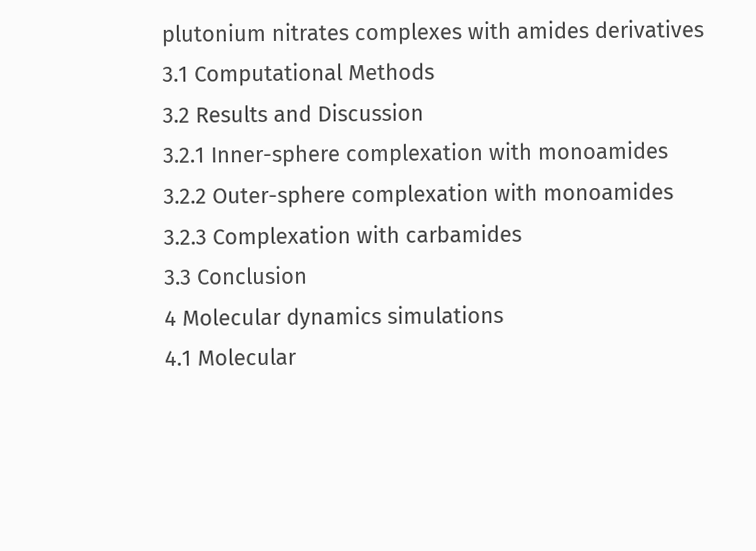plutonium nitrates complexes with amides derivatives
3.1 Computational Methods
3.2 Results and Discussion
3.2.1 Inner-sphere complexation with monoamides
3.2.2 Outer-sphere complexation with monoamides
3.2.3 Complexation with carbamides
3.3 Conclusion
4 Molecular dynamics simulations
4.1 Molecular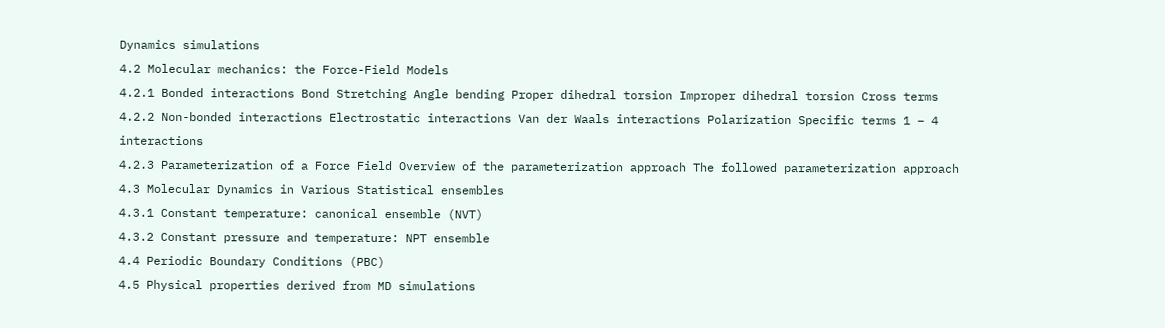Dynamics simulations
4.2 Molecular mechanics: the Force-Field Models
4.2.1 Bonded interactions Bond Stretching Angle bending Proper dihedral torsion Improper dihedral torsion Cross terms
4.2.2 Non-bonded interactions Electrostatic interactions Van der Waals interactions Polarization Specific terms 1 – 4 interactions
4.2.3 Parameterization of a Force Field Overview of the parameterization approach The followed parameterization approach
4.3 Molecular Dynamics in Various Statistical ensembles
4.3.1 Constant temperature: canonical ensemble (NVT)
4.3.2 Constant pressure and temperature: NPT ensemble
4.4 Periodic Boundary Conditions (PBC)
4.5 Physical properties derived from MD simulations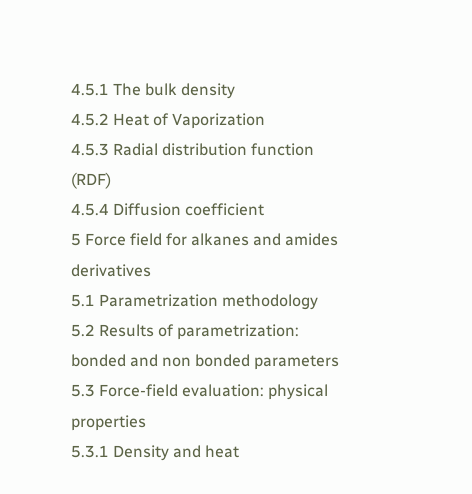4.5.1 The bulk density
4.5.2 Heat of Vaporization
4.5.3 Radial distribution function (RDF)
4.5.4 Diffusion coefficient
5 Force field for alkanes and amides derivatives
5.1 Parametrization methodology
5.2 Results of parametrization: bonded and non bonded parameters
5.3 Force-field evaluation: physical properties
5.3.1 Density and heat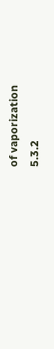of vaporization
5.3.2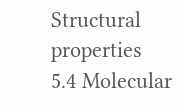Structural properties
5.4 Molecular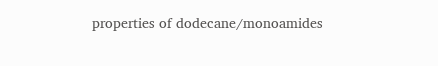properties of dodecane/monoamides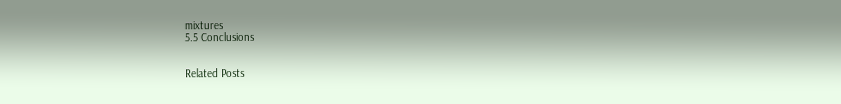mixtures
5.5 Conclusions


Related Posts